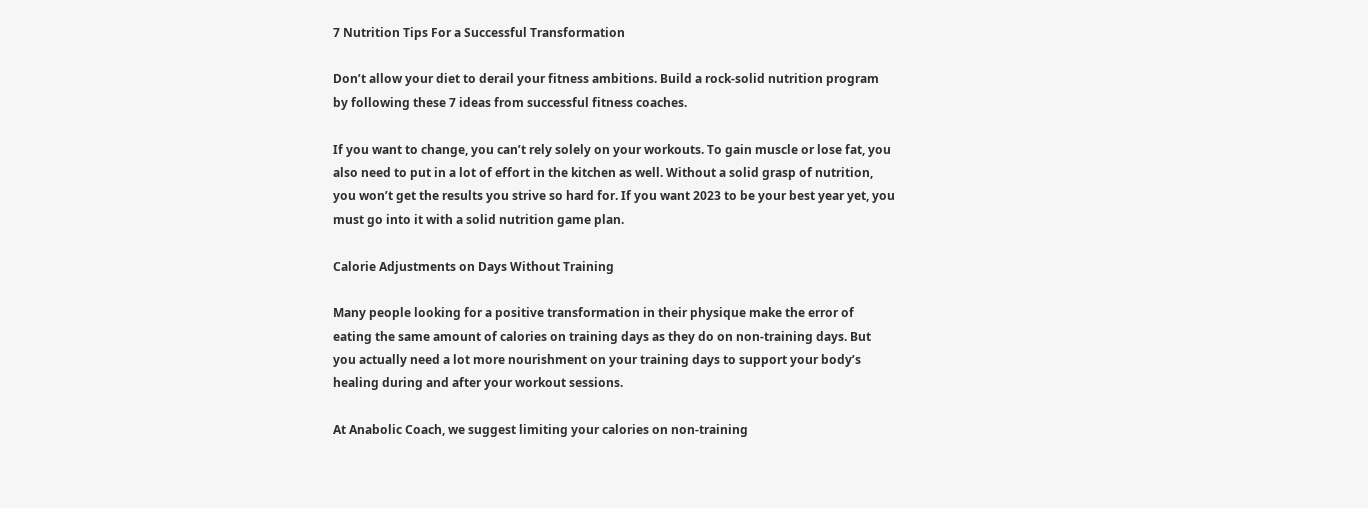7 Nutrition Tips For a Successful Transformation

Don’t allow your diet to derail your fitness ambitions. Build a rock-solid nutrition program by following these 7 ideas from successful fitness coaches.

If you want to change, you can’t rely solely on your workouts. To gain muscle or lose fat, you also need to put in a lot of effort in the kitchen as well. Without a solid grasp of nutrition, you won’t get the results you strive so hard for. If you want 2023 to be your best year yet, you must go into it with a solid nutrition game plan.

Calorie Adjustments on Days Without Training

Many people looking for a positive transformation in their physique make the error of eating the same amount of calories on training days as they do on non-training days. But you actually need a lot more nourishment on your training days to support your body’s healing during and after your workout sessions.

At Anabolic Coach, we suggest limiting your calories on non-training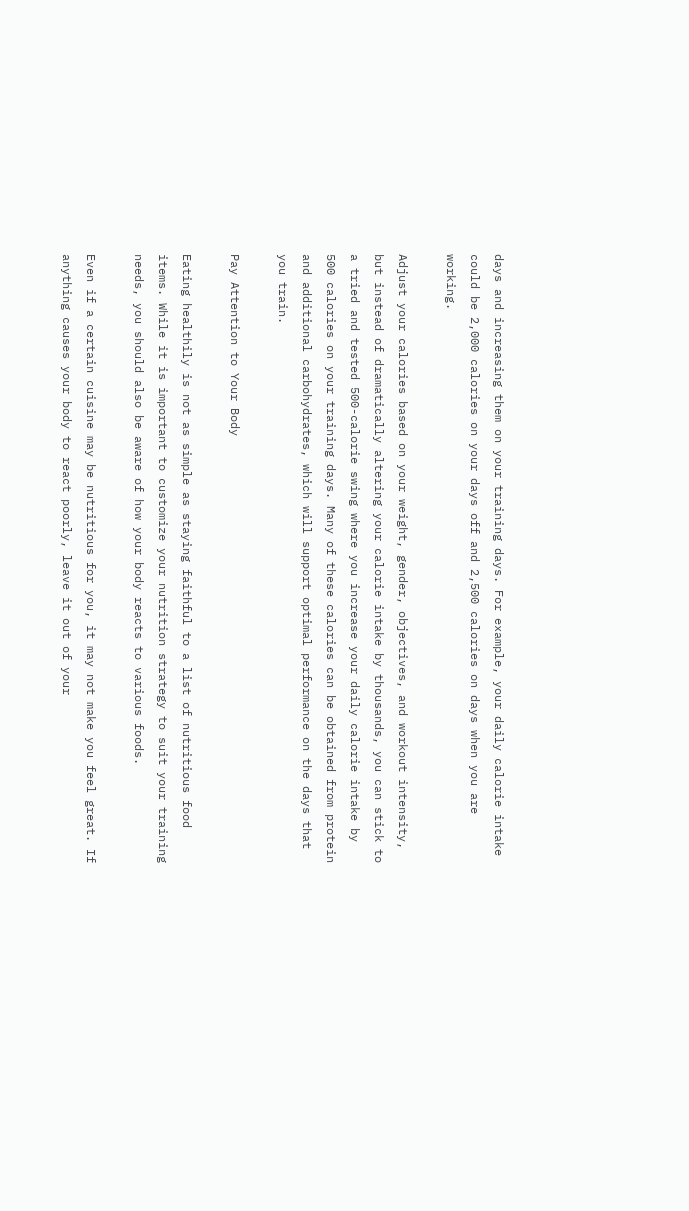days and increasing them on your training days. For example, your daily calorie intake could be 2,000 calories on your days off and 2,500 calories on days when you are working.

Adjust your calories based on your weight, gender, objectives, and workout intensity, but instead of dramatically altering your calorie intake by thousands, you can stick to a tried and tested 500-calorie swing where you increase your daily calorie intake by 500 calories on your training days. Many of these calories can be obtained from protein and additional carbohydrates, which will support optimal performance on the days that you train.

Pay Attention to Your Body

Eating healthily is not as simple as staying faithful to a list of nutritious food items. While it is important to customize your nutrition strategy to suit your training needs, you should also be aware of how your body reacts to various foods.

Even if a certain cuisine may be nutritious for you, it may not make you feel great. If anything causes your body to react poorly, leave it out of your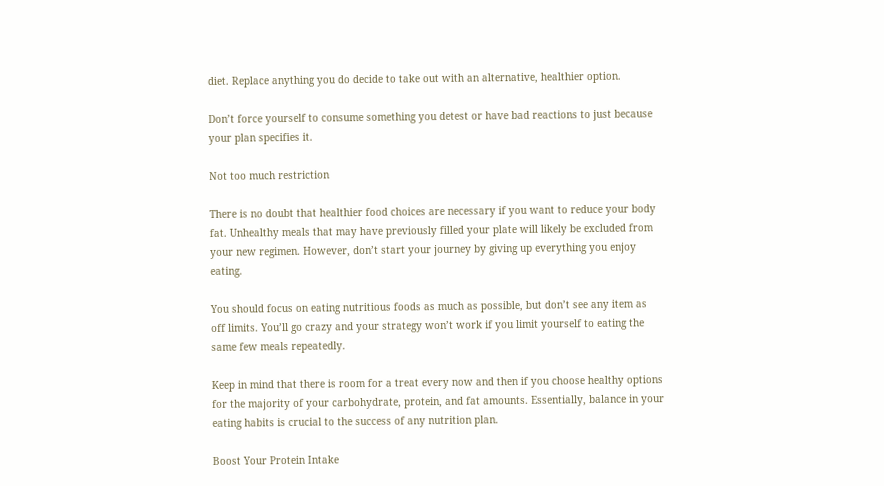diet. Replace anything you do decide to take out with an alternative, healthier option.

Don’t force yourself to consume something you detest or have bad reactions to just because your plan specifies it.

Not too much restriction

There is no doubt that healthier food choices are necessary if you want to reduce your body fat. Unhealthy meals that may have previously filled your plate will likely be excluded from your new regimen. However, don’t start your journey by giving up everything you enjoy eating.

You should focus on eating nutritious foods as much as possible, but don’t see any item as off limits. You’ll go crazy and your strategy won’t work if you limit yourself to eating the same few meals repeatedly.

Keep in mind that there is room for a treat every now and then if you choose healthy options for the majority of your carbohydrate, protein, and fat amounts. Essentially, balance in your eating habits is crucial to the success of any nutrition plan.

Boost Your Protein Intake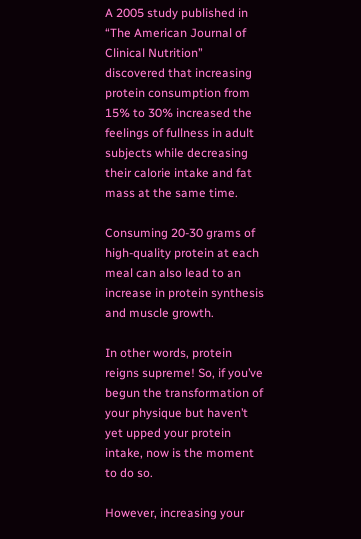A 2005 study published in “The American Journal of Clinical Nutrition” discovered that increasing protein consumption from 15% to 30% increased the feelings of fullness in adult subjects while decreasing their calorie intake and fat mass at the same time.

Consuming 20-30 grams of high-quality protein at each meal can also lead to an increase in protein synthesis and muscle growth.

In other words, protein reigns supreme! So, if you’ve begun the transformation of your physique but haven’t yet upped your protein intake, now is the moment to do so.

However, increasing your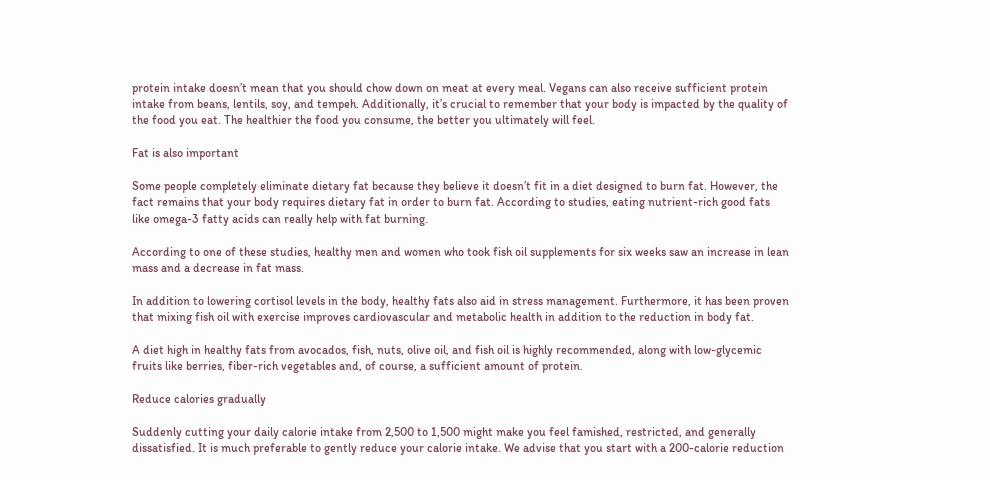protein intake doesn’t mean that you should chow down on meat at every meal. Vegans can also receive sufficient protein intake from beans, lentils, soy, and tempeh. Additionally, it’s crucial to remember that your body is impacted by the quality of the food you eat. The healthier the food you consume, the better you ultimately will feel.

Fat is also important

Some people completely eliminate dietary fat because they believe it doesn’t fit in a diet designed to burn fat. However, the fact remains that your body requires dietary fat in order to burn fat. According to studies, eating nutrient-rich good fats like omega-3 fatty acids can really help with fat burning.

According to one of these studies, healthy men and women who took fish oil supplements for six weeks saw an increase in lean mass and a decrease in fat mass.

In addition to lowering cortisol levels in the body, healthy fats also aid in stress management. Furthermore, it has been proven that mixing fish oil with exercise improves cardiovascular and metabolic health in addition to the reduction in body fat.

A diet high in healthy fats from avocados, fish, nuts, olive oil, and fish oil is highly recommended, along with low-glycemic fruits like berries, fiber-rich vegetables and, of course, a sufficient amount of protein.

Reduce calories gradually

Suddenly cutting your daily calorie intake from 2,500 to 1,500 might make you feel famished, restricted, and generally dissatisfied. It is much preferable to gently reduce your calorie intake. We advise that you start with a 200-calorie reduction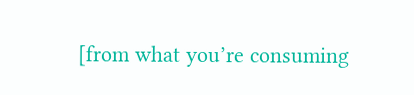[from what you’re consuming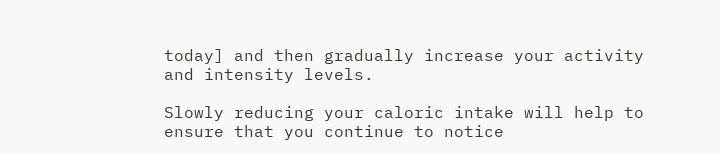today] and then gradually increase your activity and intensity levels.

Slowly reducing your caloric intake will help to ensure that you continue to notice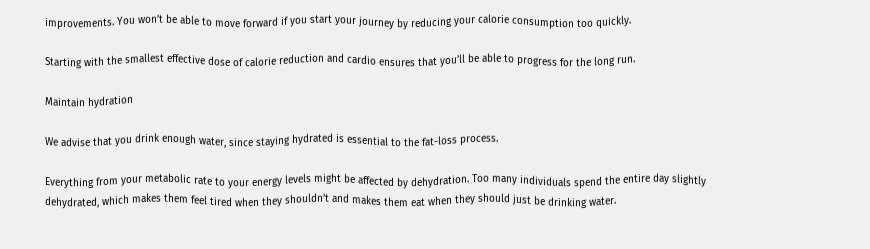improvements. You won’t be able to move forward if you start your journey by reducing your calorie consumption too quickly.

Starting with the smallest effective dose of calorie reduction and cardio ensures that you’ll be able to progress for the long run.

Maintain hydration

We advise that you drink enough water, since staying hydrated is essential to the fat-loss process.

Everything from your metabolic rate to your energy levels might be affected by dehydration. Too many individuals spend the entire day slightly dehydrated, which makes them feel tired when they shouldn’t and makes them eat when they should just be drinking water.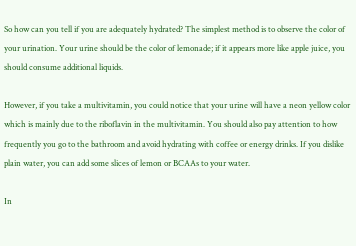So how can you tell if you are adequately hydrated? The simplest method is to observe the color of your urination. Your urine should be the color of lemonade; if it appears more like apple juice, you should consume additional liquids.

However, if you take a multivitamin, you could notice that your urine will have a neon yellow color which is mainly due to the riboflavin in the multivitamin. You should also pay attention to how frequently you go to the bathroom and avoid hydrating with coffee or energy drinks. If you dislike plain water, you can add some slices of lemon or BCAAs to your water.

In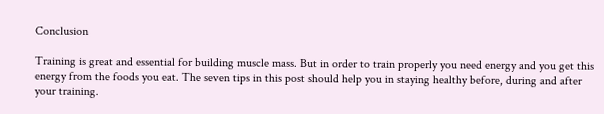Conclusion

Training is great and essential for building muscle mass. But in order to train properly you need energy and you get this energy from the foods you eat. The seven tips in this post should help you in staying healthy before, during and after your training.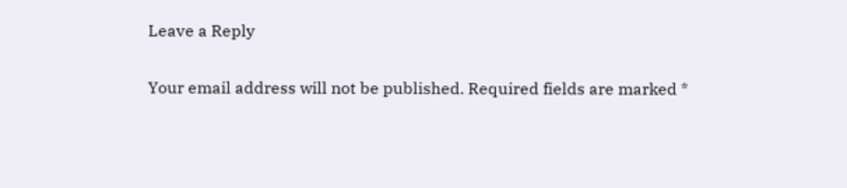Leave a Reply

Your email address will not be published. Required fields are marked *